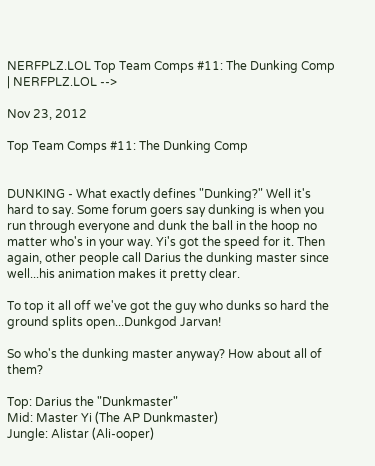NERFPLZ.LOL Top Team Comps #11: The Dunking Comp | NERFPLZ.LOL -->

Nov 23, 2012

Top Team Comps #11: The Dunking Comp


DUNKING - What exactly defines "Dunking?" Well it's hard to say. Some forum goers say dunking is when you run through everyone and dunk the ball in the hoop no matter who's in your way. Yi's got the speed for it. Then again, other people call Darius the dunking master since well...his animation makes it pretty clear.

To top it all off we've got the guy who dunks so hard the ground splits open...Dunkgod Jarvan!

So who's the dunking master anyway? How about all of them?

Top: Darius the "Dunkmaster"
Mid: Master Yi (The AP Dunkmaster)
Jungle: Alistar (Ali-ooper)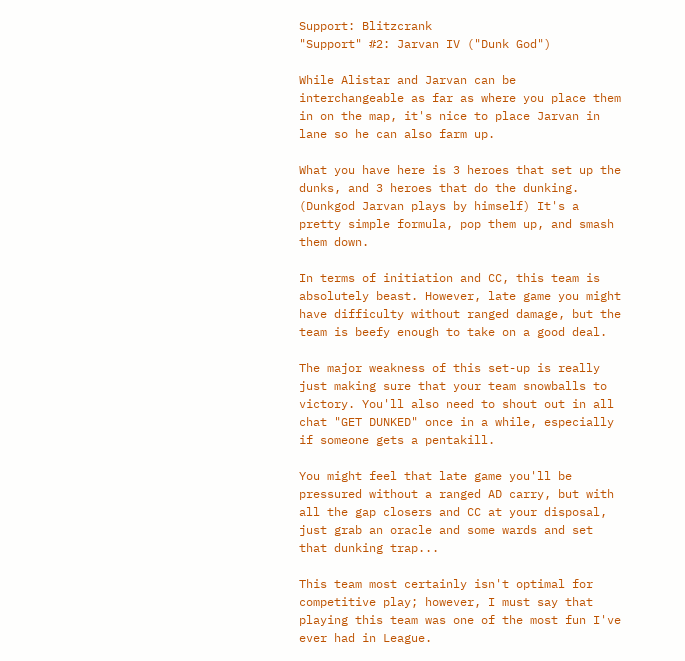Support: Blitzcrank
"Support" #2: Jarvan IV ("Dunk God")

While Alistar and Jarvan can be interchangeable as far as where you place them in on the map, it's nice to place Jarvan in lane so he can also farm up.

What you have here is 3 heroes that set up the dunks, and 3 heroes that do the dunking. (Dunkgod Jarvan plays by himself) It's a pretty simple formula, pop them up, and smash them down.

In terms of initiation and CC, this team is absolutely beast. However, late game you might have difficulty without ranged damage, but the team is beefy enough to take on a good deal.

The major weakness of this set-up is really just making sure that your team snowballs to victory. You'll also need to shout out in all chat "GET DUNKED" once in a while, especially if someone gets a pentakill.

You might feel that late game you'll be pressured without a ranged AD carry, but with all the gap closers and CC at your disposal, just grab an oracle and some wards and set that dunking trap...

This team most certainly isn't optimal for competitive play; however, I must say that playing this team was one of the most fun I've ever had in League.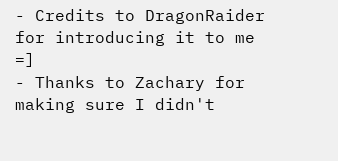- Credits to DragonRaider for introducing it to me =]
- Thanks to Zachary for making sure I didn't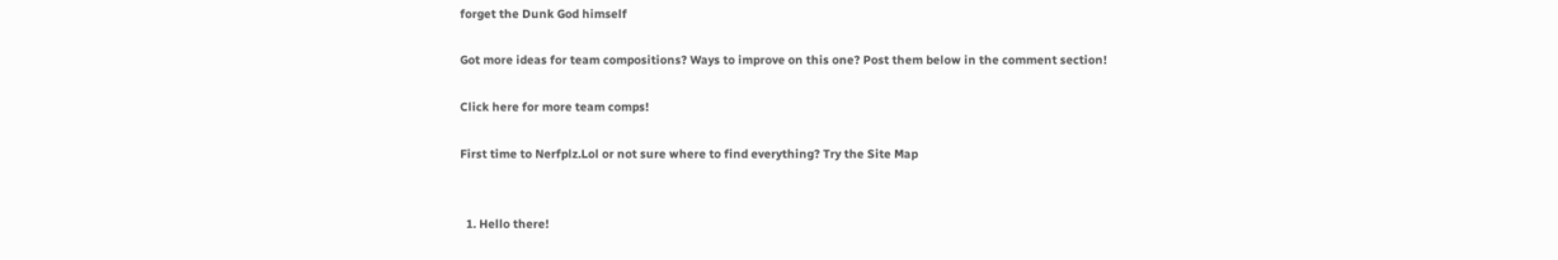forget the Dunk God himself

Got more ideas for team compositions? Ways to improve on this one? Post them below in the comment section!

Click here for more team comps!

First time to Nerfplz.Lol or not sure where to find everything? Try the Site Map


  1. Hello there!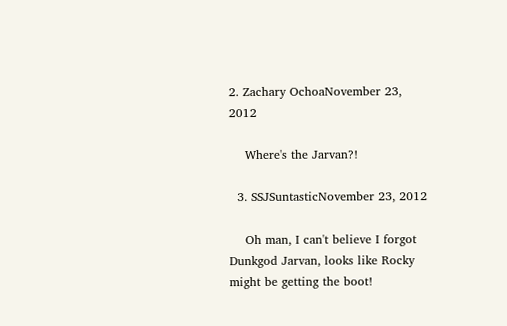2. Zachary OchoaNovember 23, 2012

    Where's the Jarvan?!

  3. SSJSuntasticNovember 23, 2012

    Oh man, I can't believe I forgot Dunkgod Jarvan, looks like Rocky might be getting the boot!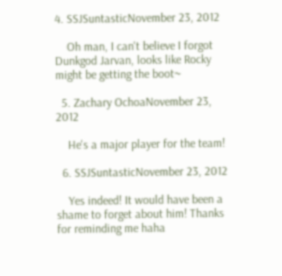4. SSJSuntasticNovember 23, 2012

    Oh man, I can't believe I forgot Dunkgod Jarvan, looks like Rocky might be getting the boot~

  5. Zachary OchoaNovember 23, 2012

    He's a major player for the team!

  6. SSJSuntasticNovember 23, 2012

    Yes indeed! It would have been a shame to forget about him! Thanks for reminding me haha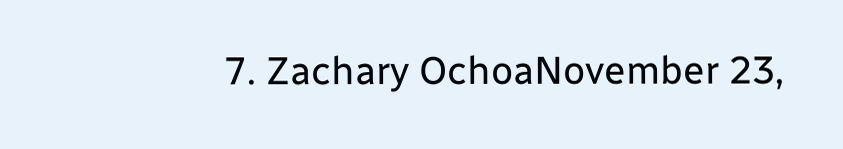7. Zachary OchoaNovember 23,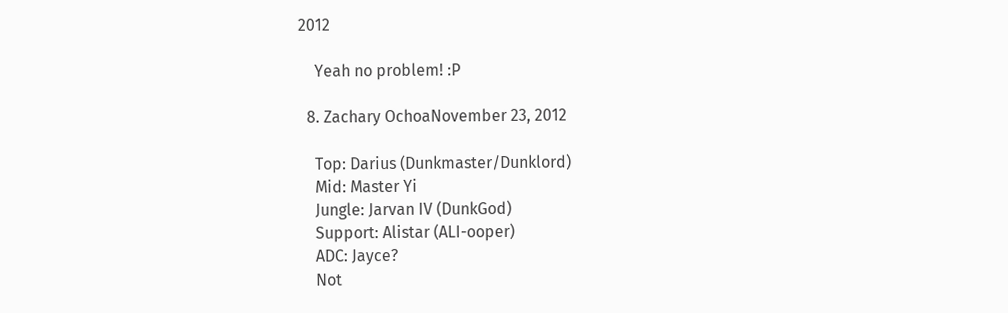2012

    Yeah no problem! :P

  8. Zachary OchoaNovember 23, 2012

    Top: Darius (Dunkmaster/Dunklord)
    Mid: Master Yi
    Jungle: Jarvan IV (DunkGod)
    Support: Alistar (ALI-ooper)
    ADC: Jayce?
    Not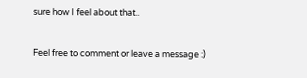sure how I feel about that..


Feel free to comment or leave a message :)